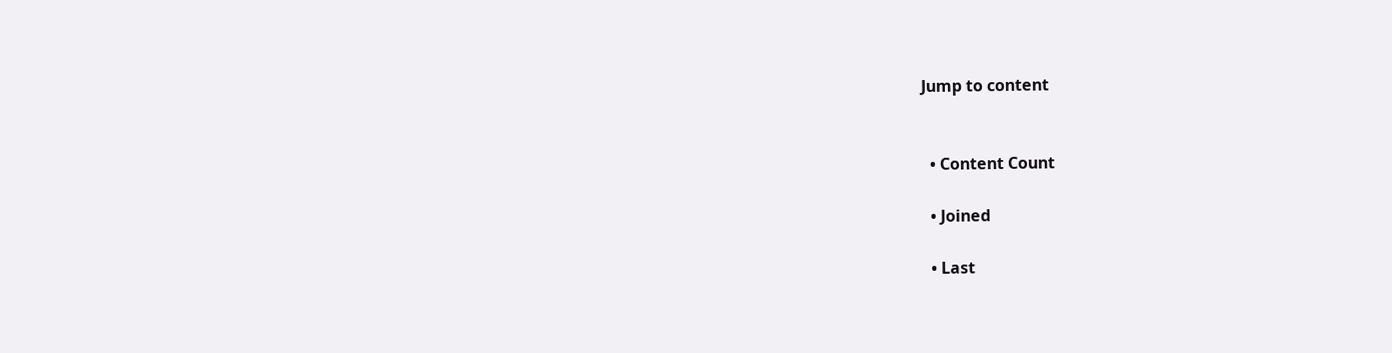Jump to content


  • Content Count

  • Joined

  • Last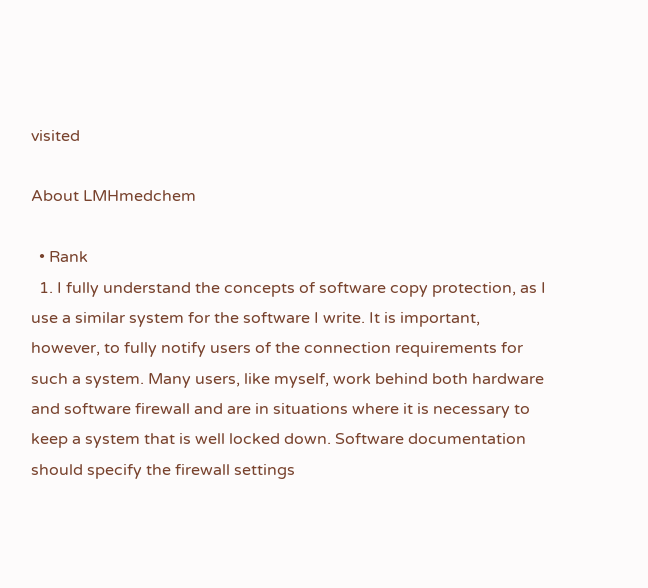visited

About LMHmedchem

  • Rank
  1. I fully understand the concepts of software copy protection, as I use a similar system for the software I write. It is important, however, to fully notify users of the connection requirements for such a system. Many users, like myself, work behind both hardware and software firewall and are in situations where it is necessary to keep a system that is well locked down. Software documentation should specify the firewall settings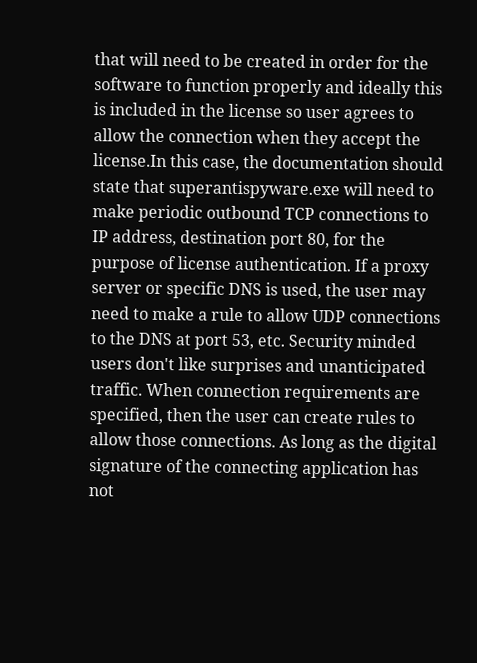that will need to be created in order for the software to function properly and ideally this is included in the license so user agrees to allow the connection when they accept the license.In this case, the documentation should state that superantispyware.exe will need to make periodic outbound TCP connections to IP address, destination port 80, for the purpose of license authentication. If a proxy server or specific DNS is used, the user may need to make a rule to allow UDP connections to the DNS at port 53, etc. Security minded users don't like surprises and unanticipated traffic. When connection requirements are specified, then the user can create rules to allow those connections. As long as the digital signature of the connecting application has not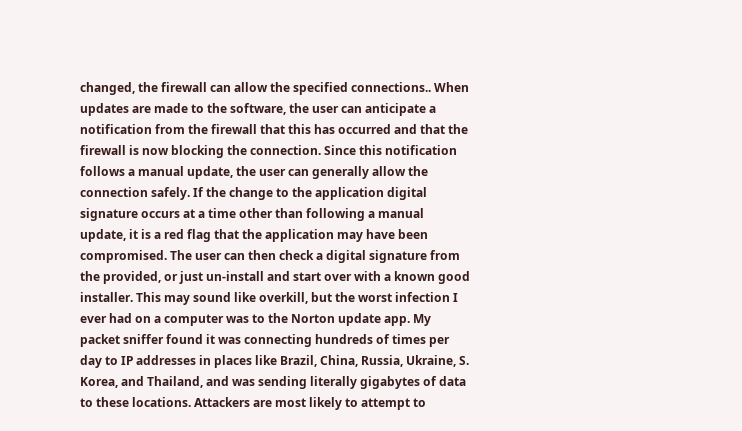changed, the firewall can allow the specified connections.. When updates are made to the software, the user can anticipate a notification from the firewall that this has occurred and that the firewall is now blocking the connection. Since this notification follows a manual update, the user can generally allow the connection safely. If the change to the application digital signature occurs at a time other than following a manual update, it is a red flag that the application may have been compromised. The user can then check a digital signature from the provided, or just un-install and start over with a known good installer. This may sound like overkill, but the worst infection I ever had on a computer was to the Norton update app. My packet sniffer found it was connecting hundreds of times per day to IP addresses in places like Brazil, China, Russia, Ukraine, S. Korea, and Thailand, and was sending literally gigabytes of data to these locations. Attackers are most likely to attempt to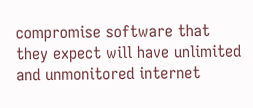compromise software that they expect will have unlimited and unmonitored internet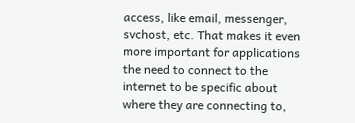access, like email, messenger, svchost, etc. That makes it even more important for applications the need to connect to the internet to be specific about where they are connecting to,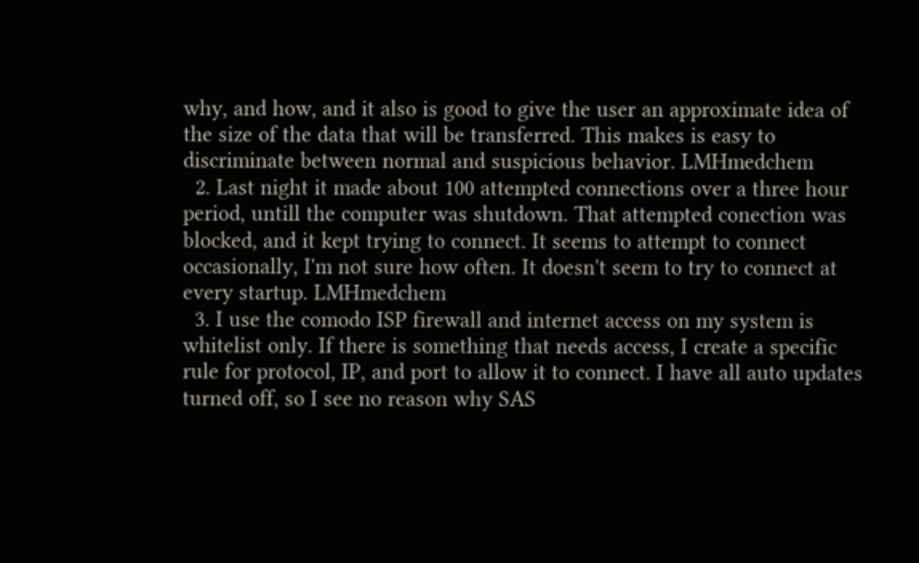why, and how, and it also is good to give the user an approximate idea of the size of the data that will be transferred. This makes is easy to discriminate between normal and suspicious behavior. LMHmedchem
  2. Last night it made about 100 attempted connections over a three hour period, untill the computer was shutdown. That attempted conection was blocked, and it kept trying to connect. It seems to attempt to connect occasionally, I'm not sure how often. It doesn't seem to try to connect at every startup. LMHmedchem
  3. I use the comodo ISP firewall and internet access on my system is whitelist only. If there is something that needs access, I create a specific rule for protocol, IP, and port to allow it to connect. I have all auto updates turned off, so I see no reason why SAS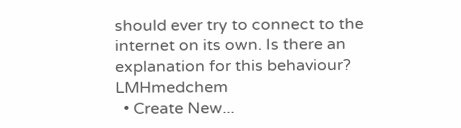should ever try to connect to the internet on its own. Is there an explanation for this behaviour? LMHmedchem
  • Create New...